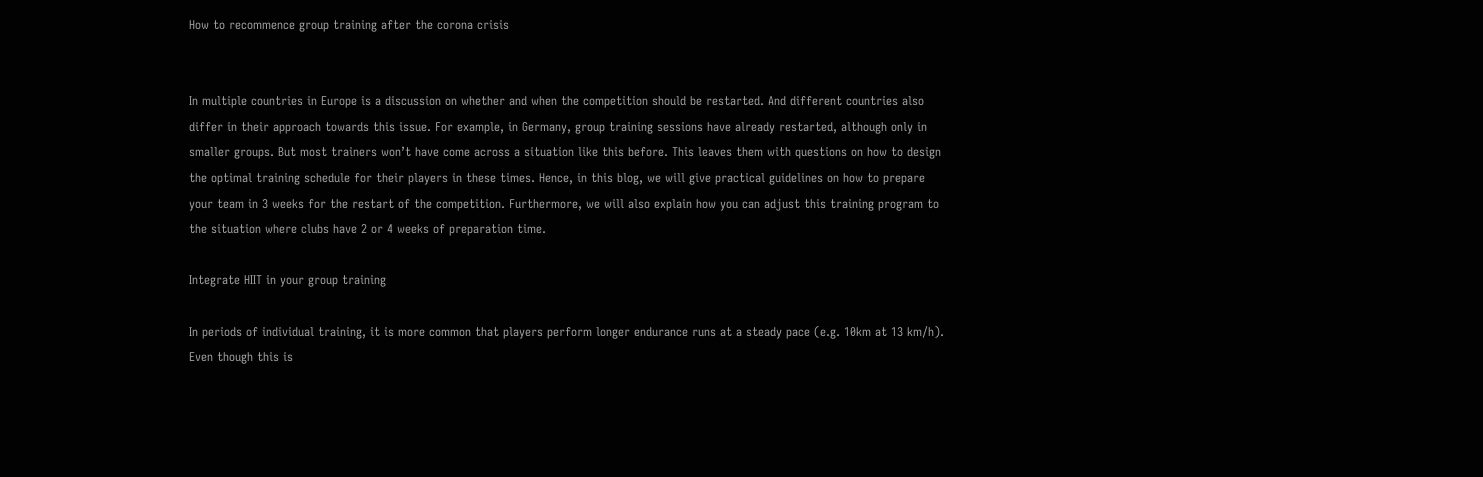How to recommence group training after the corona crisis


In multiple countries in Europe is a discussion on whether and when the competition should be restarted. And different countries also differ in their approach towards this issue. For example, in Germany, group training sessions have already restarted, although only in smaller groups. But most trainers won’t have come across a situation like this before. This leaves them with questions on how to design the optimal training schedule for their players in these times. Hence, in this blog, we will give practical guidelines on how to prepare your team in 3 weeks for the restart of the competition. Furthermore, we will also explain how you can adjust this training program to the situation where clubs have 2 or 4 weeks of preparation time.

Integrate HIIT in your group training

In periods of individual training, it is more common that players perform longer endurance runs at a steady pace (e.g. 10km at 13 km/h). Even though this is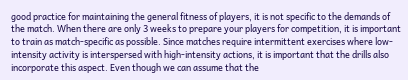good practice for maintaining the general fitness of players, it is not specific to the demands of the match. When there are only 3 weeks to prepare your players for competition, it is important to train as match-specific as possible. Since matches require intermittent exercises where low-intensity activity is interspersed with high-intensity actions, it is important that the drills also incorporate this aspect. Even though we can assume that the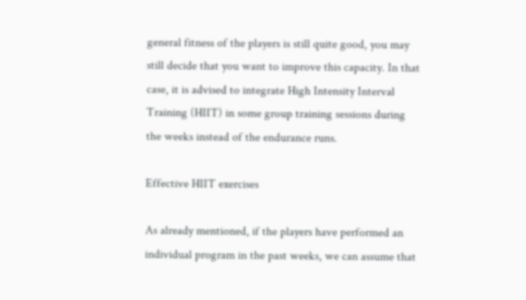general fitness of the players is still quite good, you may still decide that you want to improve this capacity. In that case, it is advised to integrate High Intensity Interval Training (HIIT) in some group training sessions during the weeks instead of the endurance runs.

Effective HIIT exercises

As already mentioned, if the players have performed an individual program in the past weeks, we can assume that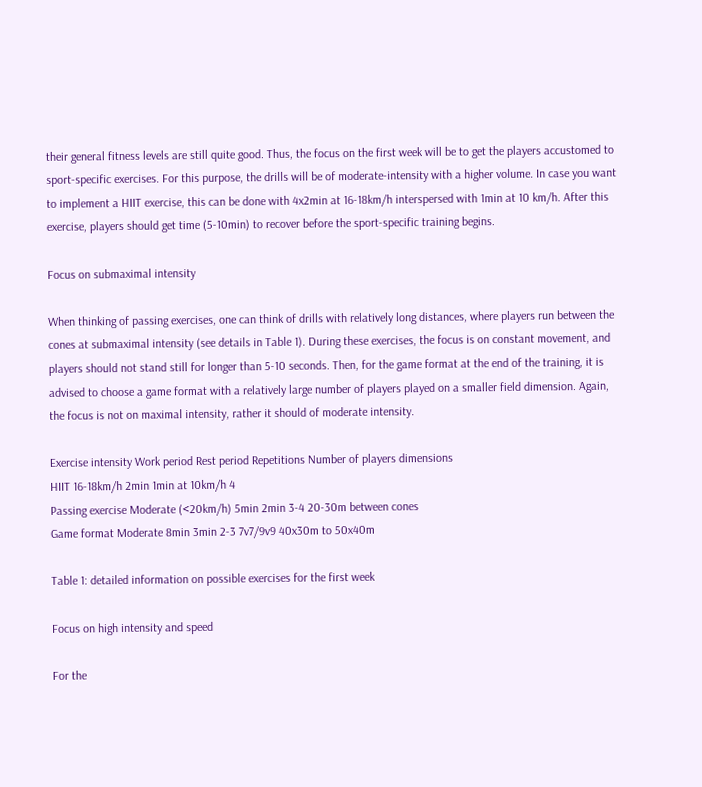their general fitness levels are still quite good. Thus, the focus on the first week will be to get the players accustomed to sport-specific exercises. For this purpose, the drills will be of moderate-intensity with a higher volume. In case you want to implement a HIIT exercise, this can be done with 4x2min at 16-18km/h interspersed with 1min at 10 km/h. After this exercise, players should get time (5-10min) to recover before the sport-specific training begins.

Focus on submaximal intensity

When thinking of passing exercises, one can think of drills with relatively long distances, where players run between the cones at submaximal intensity (see details in Table 1). During these exercises, the focus is on constant movement, and players should not stand still for longer than 5-10 seconds. Then, for the game format at the end of the training, it is advised to choose a game format with a relatively large number of players played on a smaller field dimension. Again, the focus is not on maximal intensity, rather it should of moderate intensity.

Exercise intensity Work period Rest period Repetitions Number of players dimensions
HIIT 16-18km/h 2min 1min at 10km/h 4
Passing exercise Moderate (<20km/h) 5min 2min 3-4 20-30m between cones
Game format Moderate 8min 3min 2-3 7v7/9v9 40x30m to 50x40m

Table 1: detailed information on possible exercises for the first week

Focus on high intensity and speed

For the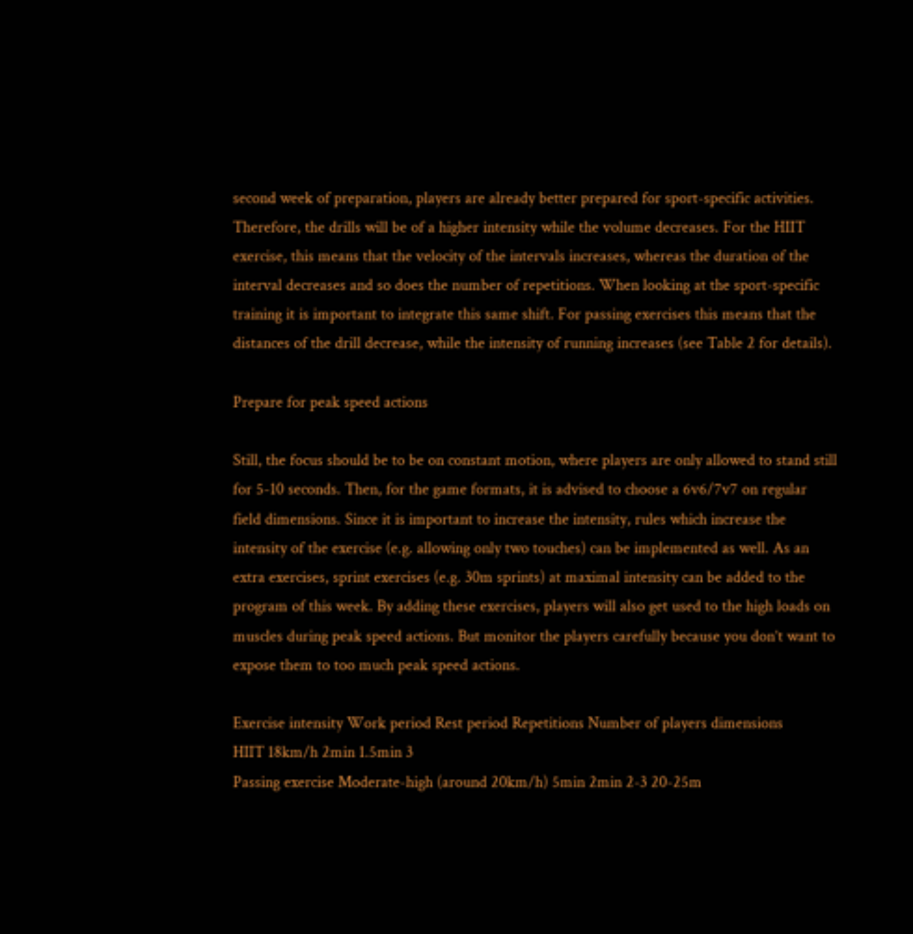second week of preparation, players are already better prepared for sport-specific activities. Therefore, the drills will be of a higher intensity while the volume decreases. For the HIIT exercise, this means that the velocity of the intervals increases, whereas the duration of the interval decreases and so does the number of repetitions. When looking at the sport-specific training it is important to integrate this same shift. For passing exercises this means that the distances of the drill decrease, while the intensity of running increases (see Table 2 for details).

Prepare for peak speed actions

Still, the focus should be to be on constant motion, where players are only allowed to stand still for 5-10 seconds. Then, for the game formats, it is advised to choose a 6v6/7v7 on regular field dimensions. Since it is important to increase the intensity, rules which increase the intensity of the exercise (e.g. allowing only two touches) can be implemented as well. As an extra exercises, sprint exercises (e.g. 30m sprints) at maximal intensity can be added to the program of this week. By adding these exercises, players will also get used to the high loads on muscles during peak speed actions. But monitor the players carefully because you don’t want to expose them to too much peak speed actions.

Exercise intensity Work period Rest period Repetitions Number of players dimensions
HIIT 18km/h 2min 1.5min 3
Passing exercise Moderate-high (around 20km/h) 5min 2min 2-3 20-25m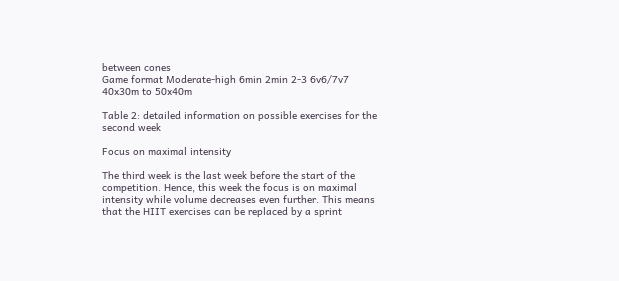between cones
Game format Moderate-high 6min 2min 2-3 6v6/7v7 40x30m to 50x40m

Table 2: detailed information on possible exercises for the second week

Focus on maximal intensity

The third week is the last week before the start of the competition. Hence, this week the focus is on maximal intensity while volume decreases even further. This means that the HIIT exercises can be replaced by a sprint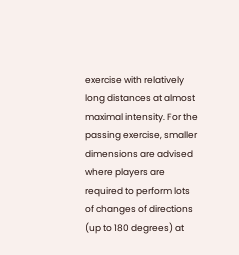exercise with relatively long distances at almost maximal intensity. For the passing exercise, smaller dimensions are advised where players are required to perform lots of changes of directions (up to 180 degrees) at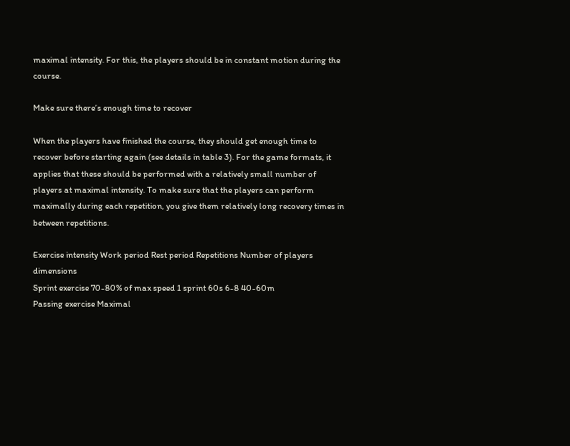maximal intensity. For this, the players should be in constant motion during the course.

Make sure there’s enough time to recover

When the players have finished the course, they should get enough time to recover before starting again (see details in table 3). For the game formats, it applies that these should be performed with a relatively small number of players at maximal intensity. To make sure that the players can perform maximally during each repetition, you give them relatively long recovery times in between repetitions.

Exercise intensity Work period Rest period Repetitions Number of players dimensions
Sprint exercise 70-80% of max speed 1 sprint 60s 6-8 40-60m
Passing exercise Maximal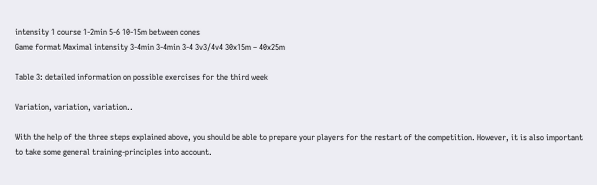intensity 1 course 1-2min 5-6 10-15m between cones
Game format Maximal intensity 3-4min 3-4min 3-4 3v3/4v4 30x15m – 40x25m

Table 3: detailed information on possible exercises for the third week

Variation, variation, variation..

With the help of the three steps explained above, you should be able to prepare your players for the restart of the competition. However, it is also important to take some general training-principles into account.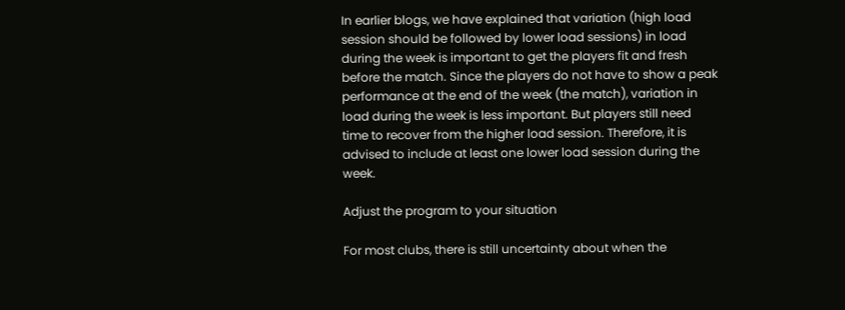In earlier blogs, we have explained that variation (high load session should be followed by lower load sessions) in load during the week is important to get the players fit and fresh before the match. Since the players do not have to show a peak performance at the end of the week (the match), variation in load during the week is less important. But players still need time to recover from the higher load session. Therefore, it is advised to include at least one lower load session during the week.

Adjust the program to your situation

For most clubs, there is still uncertainty about when the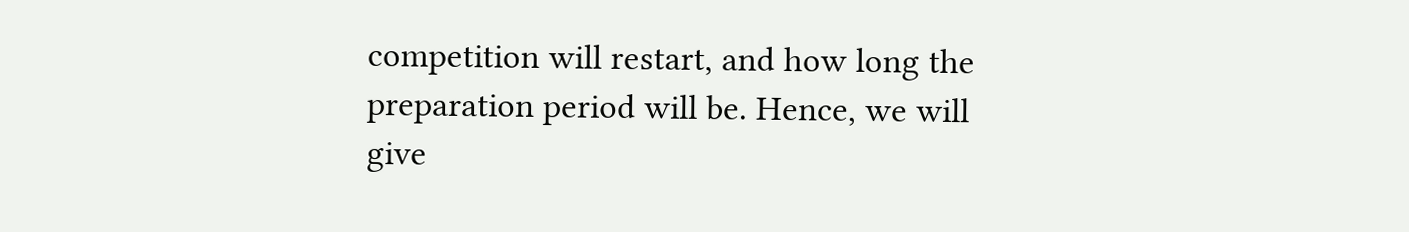competition will restart, and how long the preparation period will be. Hence, we will give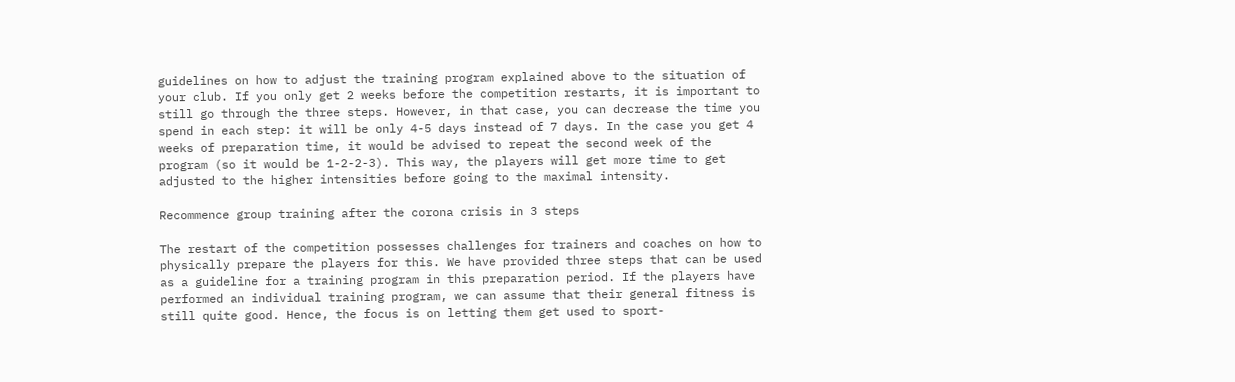guidelines on how to adjust the training program explained above to the situation of your club. If you only get 2 weeks before the competition restarts, it is important to still go through the three steps. However, in that case, you can decrease the time you spend in each step: it will be only 4-5 days instead of 7 days. In the case you get 4 weeks of preparation time, it would be advised to repeat the second week of the program (so it would be 1-2-2-3). This way, the players will get more time to get adjusted to the higher intensities before going to the maximal intensity.

Recommence group training after the corona crisis in 3 steps

The restart of the competition possesses challenges for trainers and coaches on how to physically prepare the players for this. We have provided three steps that can be used as a guideline for a training program in this preparation period. If the players have performed an individual training program, we can assume that their general fitness is still quite good. Hence, the focus is on letting them get used to sport-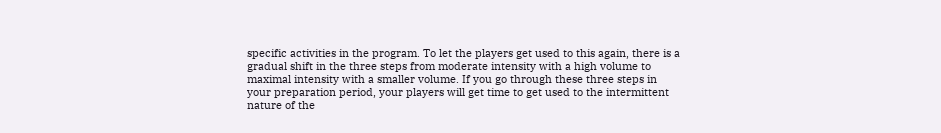specific activities in the program. To let the players get used to this again, there is a gradual shift in the three steps from moderate intensity with a high volume to maximal intensity with a smaller volume. If you go through these three steps in your preparation period, your players will get time to get used to the intermittent nature of the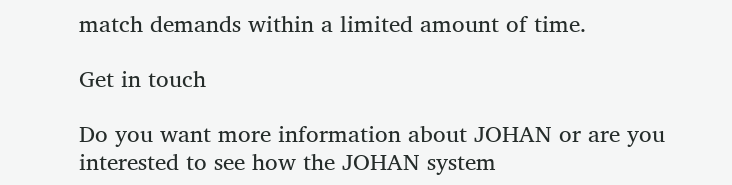match demands within a limited amount of time.

Get in touch

Do you want more information about JOHAN or are you interested to see how the JOHAN system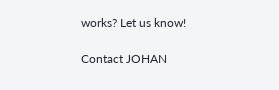works? Let us know!

Contact JOHAN